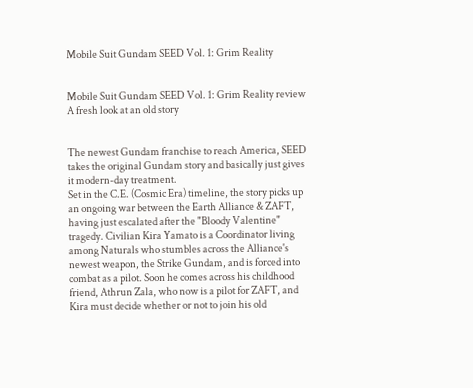Mobile Suit Gundam SEED Vol. 1: Grim Reality


Mobile Suit Gundam SEED Vol. 1: Grim Reality review
A fresh look at an old story


The newest Gundam franchise to reach America, SEED takes the original Gundam story and basically just gives it modern-day treatment.
Set in the C.E. (Cosmic Era) timeline, the story picks up an ongoing war between the Earth Alliance & ZAFT, having just escalated after the "Bloody Valentine" tragedy. Civilian Kira Yamato is a Coordinator living among Naturals who stumbles across the Alliance's newest weapon, the Strike Gundam, and is forced into combat as a pilot. Soon he comes across his childhood friend, Athrun Zala, who now is a pilot for ZAFT, and Kira must decide whether or not to join his old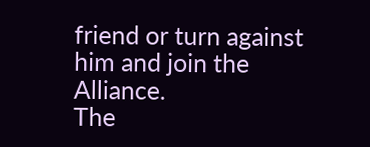friend or turn against him and join the Alliance.
The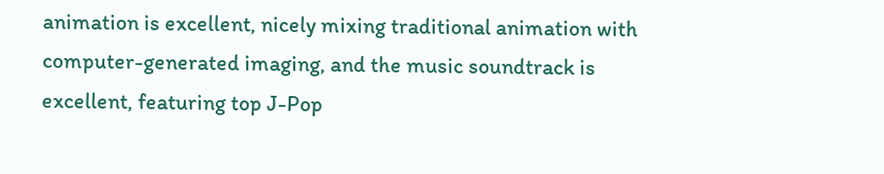animation is excellent, nicely mixing traditional animation with computer-generated imaging, and the music soundtrack is excellent, featuring top J-Pop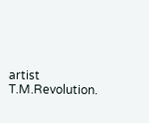artist T.M.Revolution.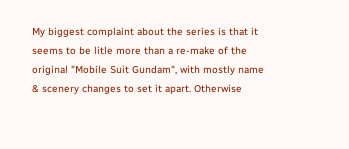My biggest complaint about the series is that it seems to be litle more than a re-make of the original "Mobile Suit Gundam", with mostly name & scenery changes to set it apart. Otherwise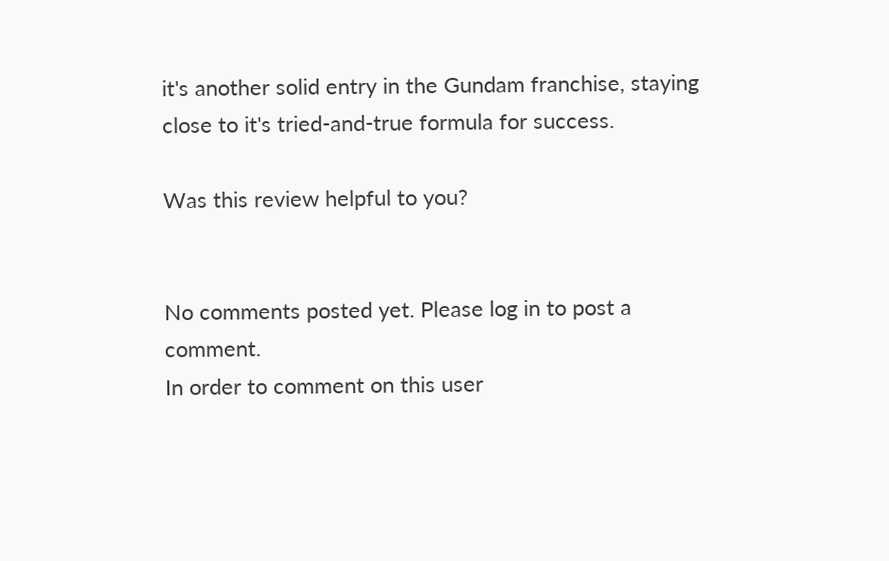it's another solid entry in the Gundam franchise, staying close to it's tried-and-true formula for success.

Was this review helpful to you?


No comments posted yet. Please log in to post a comment.
In order to comment on this user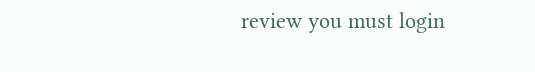review you must login